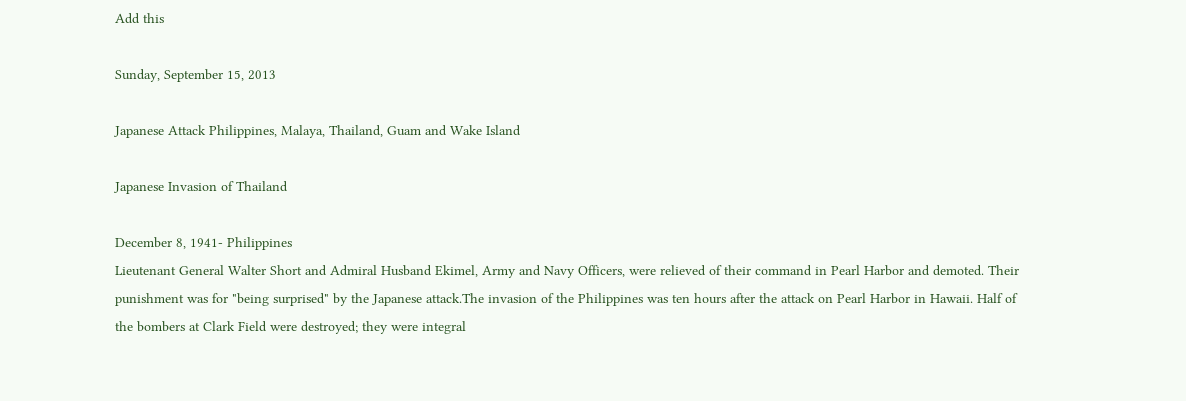Add this

Sunday, September 15, 2013

Japanese Attack Philippines, Malaya, Thailand, Guam and Wake Island

Japanese Invasion of Thailand

December 8, 1941- Philippines
Lieutenant General Walter Short and Admiral Husband Ekimel, Army and Navy Officers, were relieved of their command in Pearl Harbor and demoted. Their punishment was for "being surprised" by the Japanese attack.The invasion of the Philippines was ten hours after the attack on Pearl Harbor in Hawaii. Half of the bombers at Clark Field were destroyed; they were integral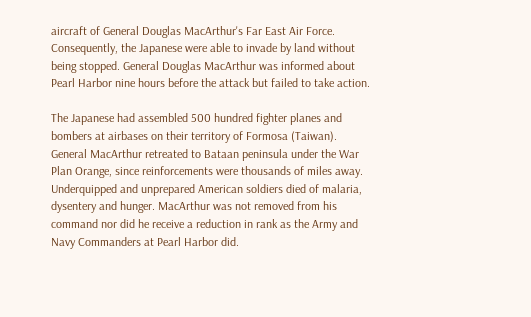aircraft of General Douglas MacArthur's Far East Air Force. Consequently, the Japanese were able to invade by land without being stopped. General Douglas MacArthur was informed about Pearl Harbor nine hours before the attack but failed to take action.

The Japanese had assembled 500 hundred fighter planes and bombers at airbases on their territory of Formosa (Taiwan). General MacArthur retreated to Bataan peninsula under the War Plan Orange, since reinforcements were thousands of miles away. Underquipped and unprepared American soldiers died of malaria, dysentery and hunger. MacArthur was not removed from his command nor did he receive a reduction in rank as the Army and Navy Commanders at Pearl Harbor did.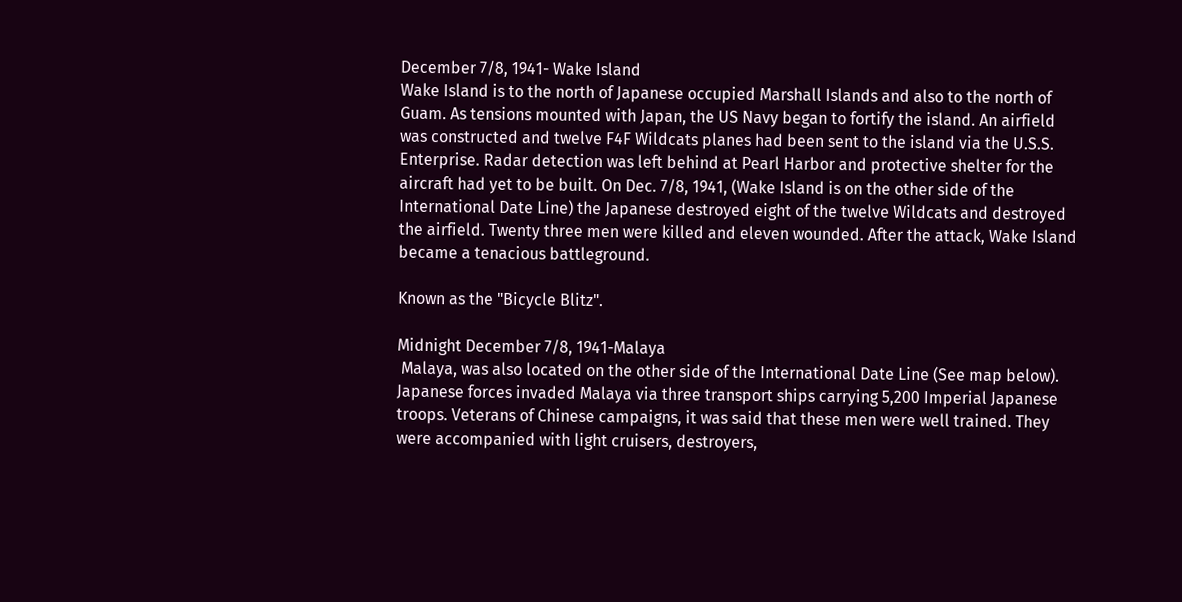December 7/8, 1941- Wake Island
Wake Island is to the north of Japanese occupied Marshall Islands and also to the north of Guam. As tensions mounted with Japan, the US Navy began to fortify the island. An airfield was constructed and twelve F4F Wildcats planes had been sent to the island via the U.S.S. Enterprise. Radar detection was left behind at Pearl Harbor and protective shelter for the aircraft had yet to be built. On Dec. 7/8, 1941, (Wake Island is on the other side of the International Date Line) the Japanese destroyed eight of the twelve Wildcats and destroyed the airfield. Twenty three men were killed and eleven wounded. After the attack, Wake Island became a tenacious battleground.

Known as the "Bicycle Blitz".

Midnight December 7/8, 1941-Malaya
 Malaya, was also located on the other side of the International Date Line (See map below). Japanese forces invaded Malaya via three transport ships carrying 5,200 Imperial Japanese troops. Veterans of Chinese campaigns, it was said that these men were well trained. They were accompanied with light cruisers, destroyers,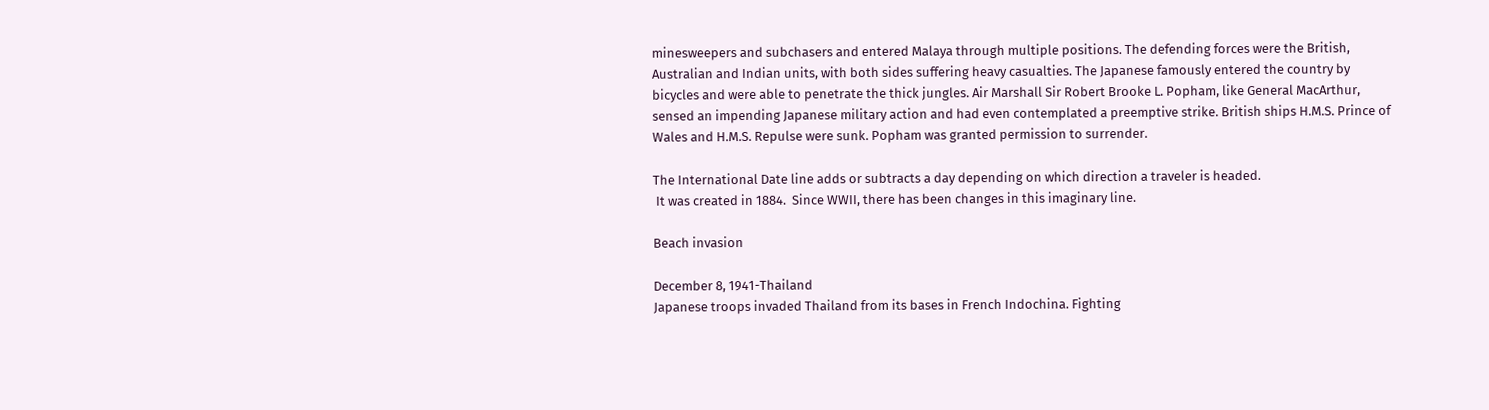minesweepers and subchasers and entered Malaya through multiple positions. The defending forces were the British, Australian and Indian units, with both sides suffering heavy casualties. The Japanese famously entered the country by bicycles and were able to penetrate the thick jungles. Air Marshall Sir Robert Brooke L. Popham, like General MacArthur, sensed an impending Japanese military action and had even contemplated a preemptive strike. British ships H.M.S. Prince of Wales and H.M.S. Repulse were sunk. Popham was granted permission to surrender.

The International Date line adds or subtracts a day depending on which direction a traveler is headed.
 It was created in 1884.  Since WWII, there has been changes in this imaginary line.

Beach invasion

December 8, 1941-Thailand
Japanese troops invaded Thailand from its bases in French Indochina. Fighting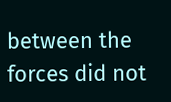between the forces did not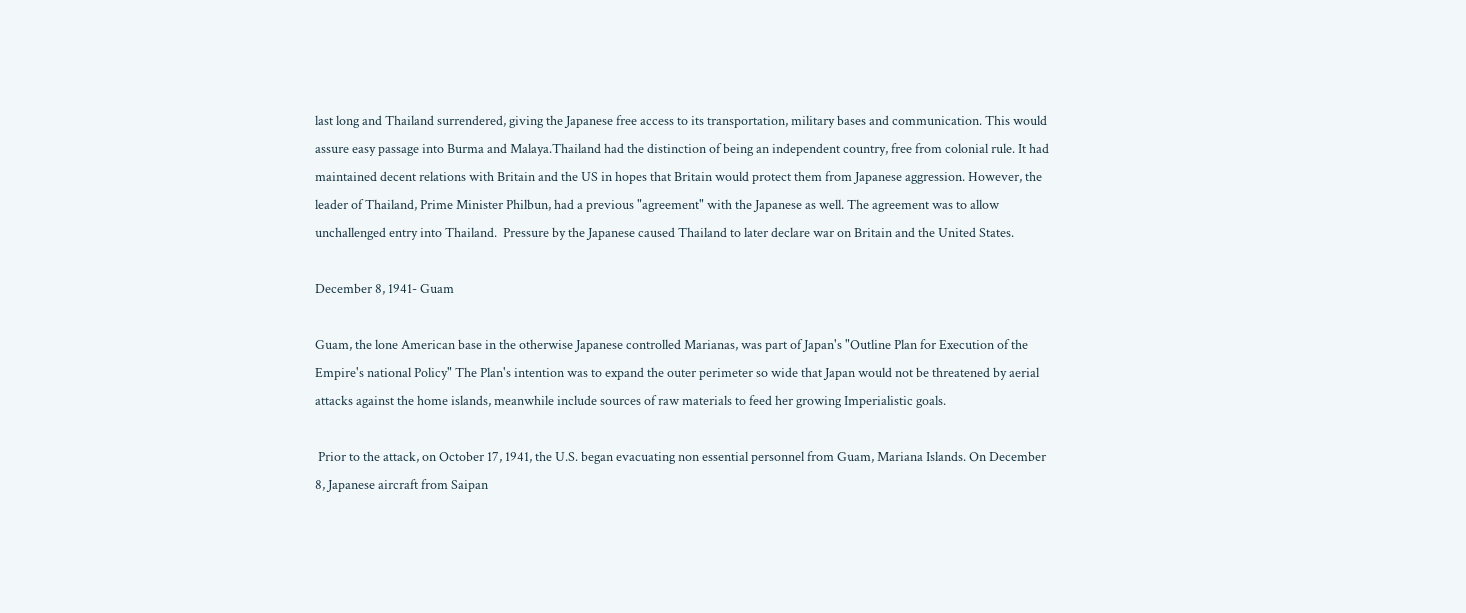last long and Thailand surrendered, giving the Japanese free access to its transportation, military bases and communication. This would assure easy passage into Burma and Malaya.Thailand had the distinction of being an independent country, free from colonial rule. It had maintained decent relations with Britain and the US in hopes that Britain would protect them from Japanese aggression. However, the leader of Thailand, Prime Minister Philbun, had a previous "agreement" with the Japanese as well. The agreement was to allow unchallenged entry into Thailand.  Pressure by the Japanese caused Thailand to later declare war on Britain and the United States.

December 8, 1941- Guam

Guam, the lone American base in the otherwise Japanese controlled Marianas, was part of Japan's "Outline Plan for Execution of the Empire's national Policy" The Plan's intention was to expand the outer perimeter so wide that Japan would not be threatened by aerial attacks against the home islands, meanwhile include sources of raw materials to feed her growing Imperialistic goals.

 Prior to the attack, on October 17, 1941, the U.S. began evacuating non essential personnel from Guam, Mariana Islands. On December 8, Japanese aircraft from Saipan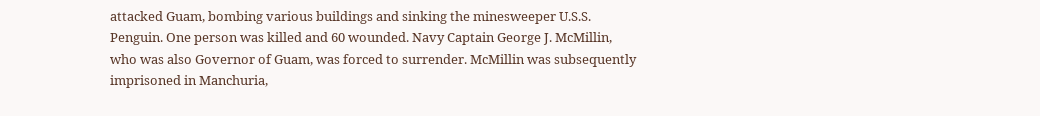attacked Guam, bombing various buildings and sinking the minesweeper U.S.S. Penguin. One person was killed and 60 wounded. Navy Captain George J. McMillin, who was also Governor of Guam, was forced to surrender. McMillin was subsequently imprisoned in Manchuria,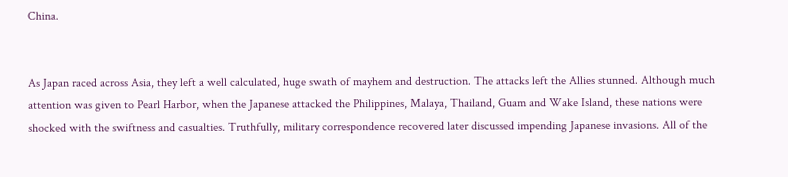China.


As Japan raced across Asia, they left a well calculated, huge swath of mayhem and destruction. The attacks left the Allies stunned. Although much attention was given to Pearl Harbor, when the Japanese attacked the Philippines, Malaya, Thailand, Guam and Wake Island, these nations were shocked with the swiftness and casualties. Truthfully, military correspondence recovered later discussed impending Japanese invasions. All of the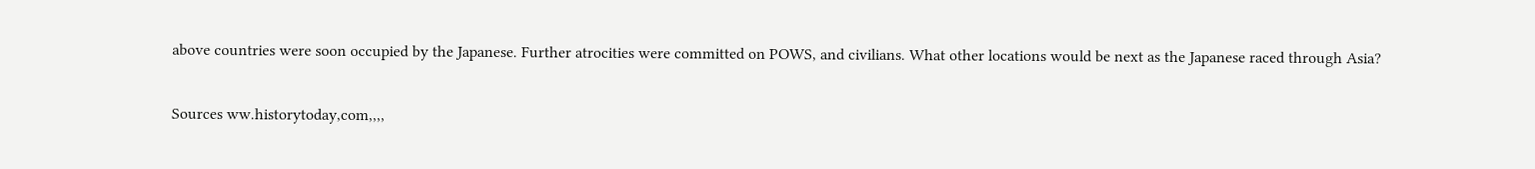above countries were soon occupied by the Japanese. Further atrocities were committed on POWS, and civilians. What other locations would be next as the Japanese raced through Asia?

Sources ww.historytoday,com,,,,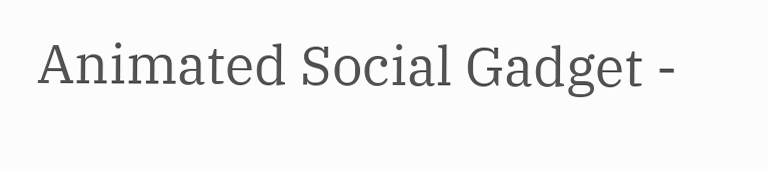Animated Social Gadget -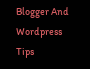Blogger And Wordpress Tips